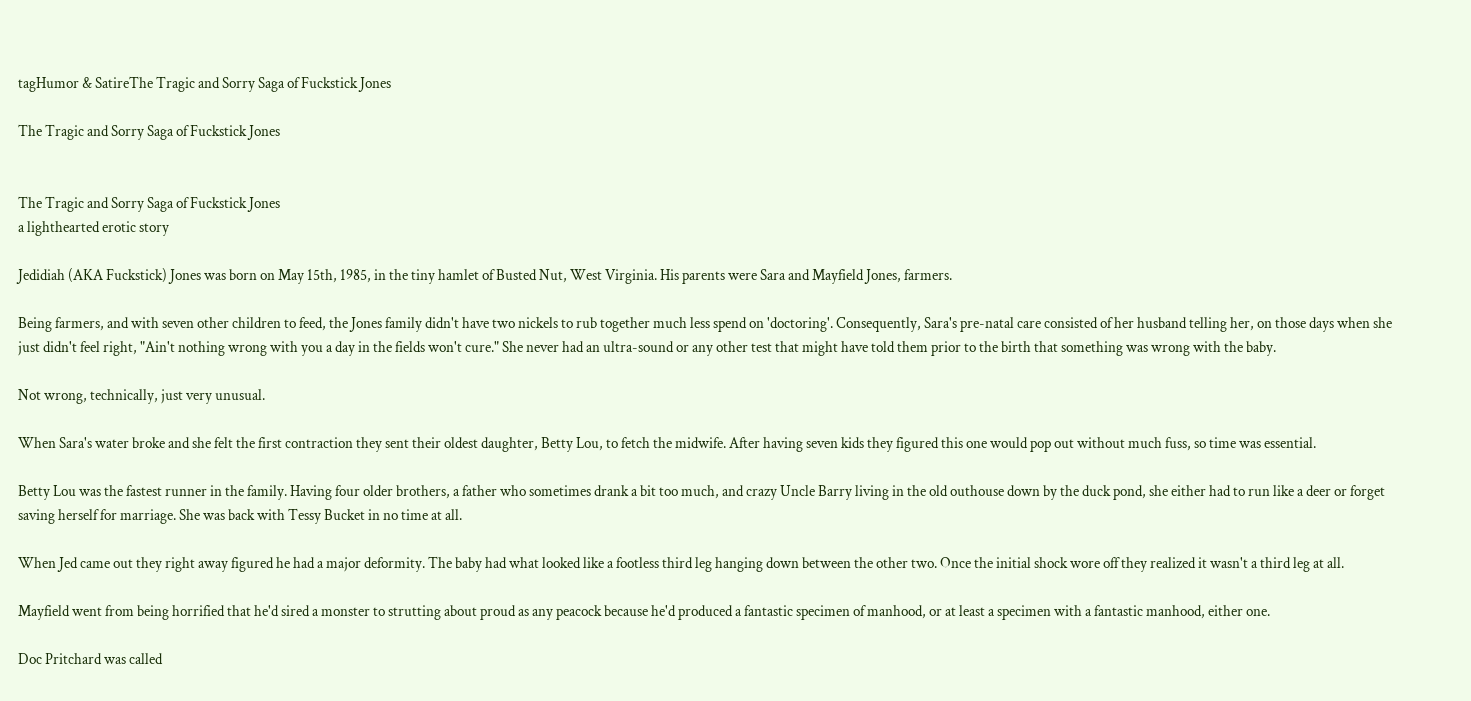tagHumor & SatireThe Tragic and Sorry Saga of Fuckstick Jones

The Tragic and Sorry Saga of Fuckstick Jones


The Tragic and Sorry Saga of Fuckstick Jones
a lighthearted erotic story

Jedidiah (AKA Fuckstick) Jones was born on May 15th, 1985, in the tiny hamlet of Busted Nut, West Virginia. His parents were Sara and Mayfield Jones, farmers.

Being farmers, and with seven other children to feed, the Jones family didn't have two nickels to rub together much less spend on 'doctoring'. Consequently, Sara's pre-natal care consisted of her husband telling her, on those days when she just didn't feel right, "Ain't nothing wrong with you a day in the fields won't cure." She never had an ultra-sound or any other test that might have told them prior to the birth that something was wrong with the baby.

Not wrong, technically, just very unusual.

When Sara's water broke and she felt the first contraction they sent their oldest daughter, Betty Lou, to fetch the midwife. After having seven kids they figured this one would pop out without much fuss, so time was essential.

Betty Lou was the fastest runner in the family. Having four older brothers, a father who sometimes drank a bit too much, and crazy Uncle Barry living in the old outhouse down by the duck pond, she either had to run like a deer or forget saving herself for marriage. She was back with Tessy Bucket in no time at all.

When Jed came out they right away figured he had a major deformity. The baby had what looked like a footless third leg hanging down between the other two. Once the initial shock wore off they realized it wasn't a third leg at all.

Mayfield went from being horrified that he'd sired a monster to strutting about proud as any peacock because he'd produced a fantastic specimen of manhood, or at least a specimen with a fantastic manhood, either one.

Doc Pritchard was called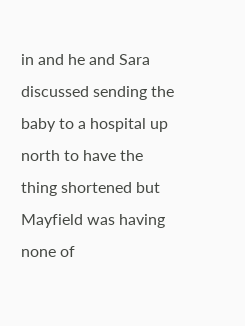in and he and Sara discussed sending the baby to a hospital up north to have the thing shortened but Mayfield was having none of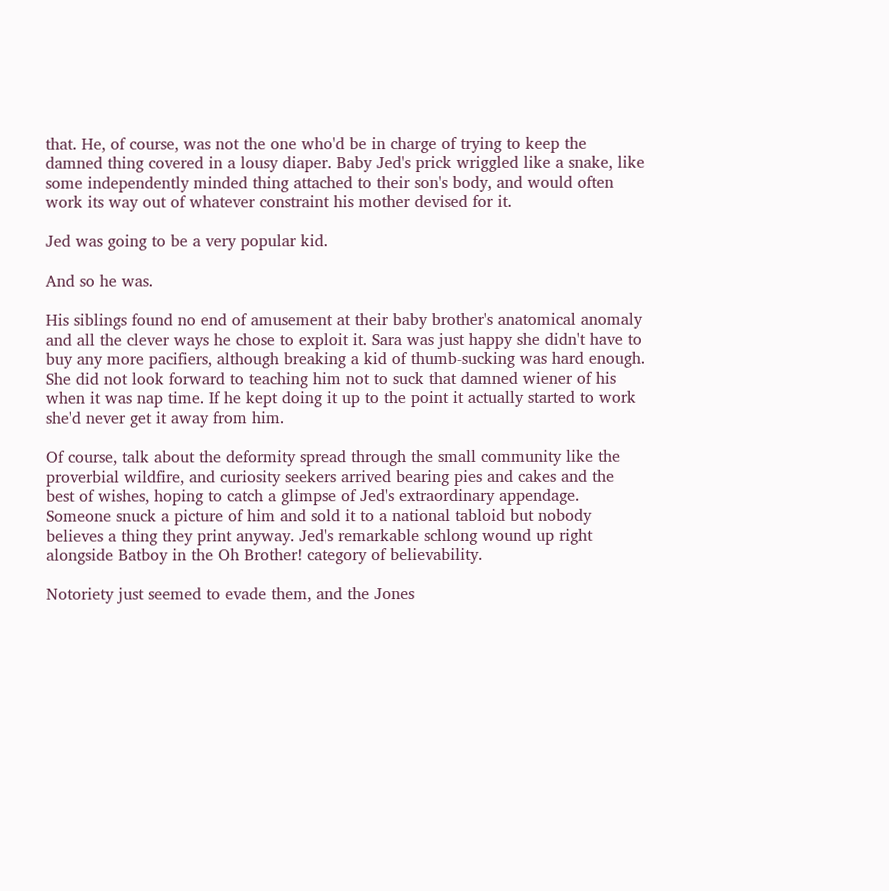that. He, of course, was not the one who'd be in charge of trying to keep the damned thing covered in a lousy diaper. Baby Jed's prick wriggled like a snake, like some independently minded thing attached to their son's body, and would often work its way out of whatever constraint his mother devised for it.

Jed was going to be a very popular kid.

And so he was.

His siblings found no end of amusement at their baby brother's anatomical anomaly and all the clever ways he chose to exploit it. Sara was just happy she didn't have to buy any more pacifiers, although breaking a kid of thumb-sucking was hard enough. She did not look forward to teaching him not to suck that damned wiener of his when it was nap time. If he kept doing it up to the point it actually started to work she'd never get it away from him.

Of course, talk about the deformity spread through the small community like the proverbial wildfire, and curiosity seekers arrived bearing pies and cakes and the best of wishes, hoping to catch a glimpse of Jed's extraordinary appendage. Someone snuck a picture of him and sold it to a national tabloid but nobody believes a thing they print anyway. Jed's remarkable schlong wound up right alongside Batboy in the Oh Brother! category of believability.

Notoriety just seemed to evade them, and the Jones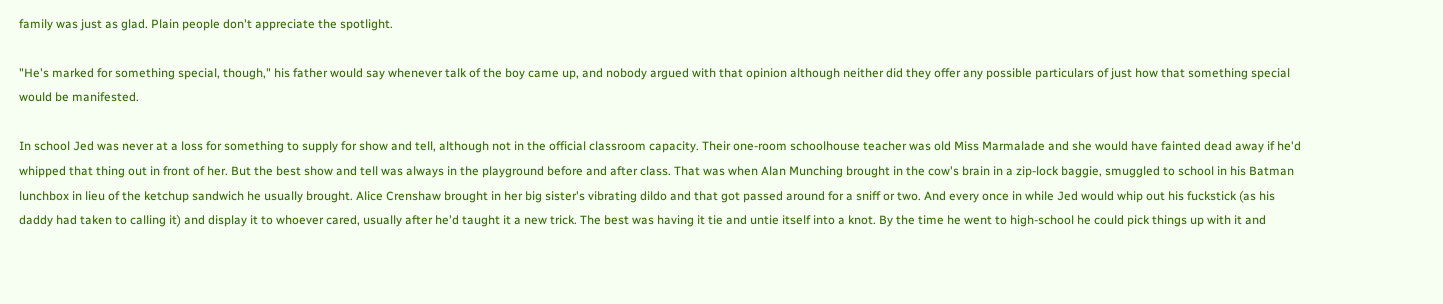family was just as glad. Plain people don't appreciate the spotlight.

"He's marked for something special, though," his father would say whenever talk of the boy came up, and nobody argued with that opinion although neither did they offer any possible particulars of just how that something special would be manifested.

In school Jed was never at a loss for something to supply for show and tell, although not in the official classroom capacity. Their one-room schoolhouse teacher was old Miss Marmalade and she would have fainted dead away if he'd whipped that thing out in front of her. But the best show and tell was always in the playground before and after class. That was when Alan Munching brought in the cow's brain in a zip-lock baggie, smuggled to school in his Batman lunchbox in lieu of the ketchup sandwich he usually brought. Alice Crenshaw brought in her big sister's vibrating dildo and that got passed around for a sniff or two. And every once in while Jed would whip out his fuckstick (as his daddy had taken to calling it) and display it to whoever cared, usually after he'd taught it a new trick. The best was having it tie and untie itself into a knot. By the time he went to high-school he could pick things up with it and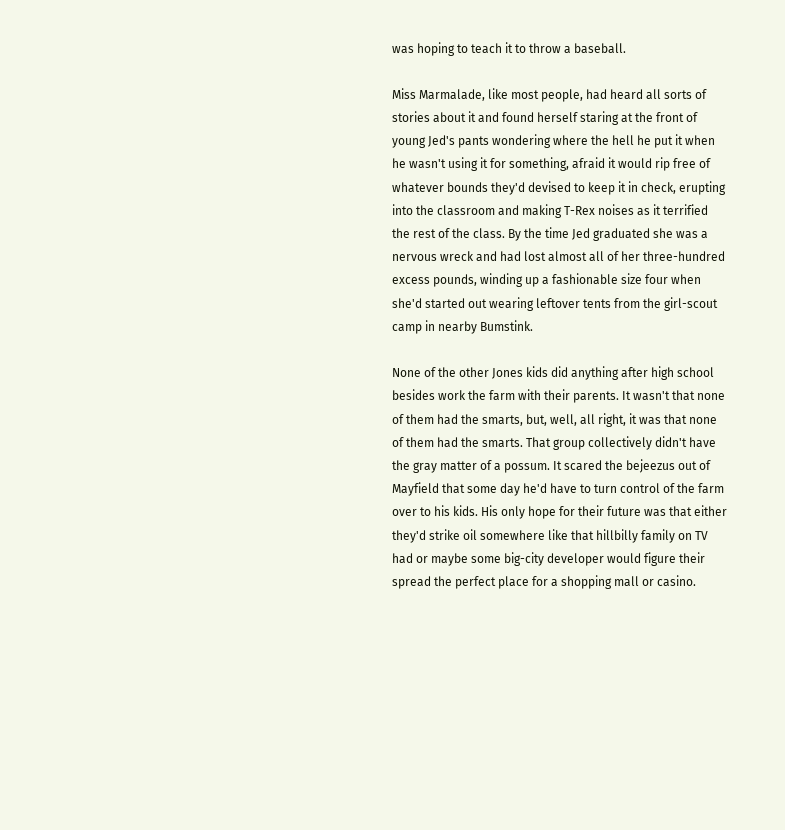was hoping to teach it to throw a baseball.

Miss Marmalade, like most people, had heard all sorts of stories about it and found herself staring at the front of young Jed's pants wondering where the hell he put it when he wasn't using it for something, afraid it would rip free of whatever bounds they'd devised to keep it in check, erupting into the classroom and making T-Rex noises as it terrified the rest of the class. By the time Jed graduated she was a nervous wreck and had lost almost all of her three-hundred excess pounds, winding up a fashionable size four when she'd started out wearing leftover tents from the girl-scout camp in nearby Bumstink.

None of the other Jones kids did anything after high school besides work the farm with their parents. It wasn't that none of them had the smarts, but, well, all right, it was that none of them had the smarts. That group collectively didn't have the gray matter of a possum. It scared the bejeezus out of Mayfield that some day he'd have to turn control of the farm over to his kids. His only hope for their future was that either they'd strike oil somewhere like that hillbilly family on TV had or maybe some big-city developer would figure their spread the perfect place for a shopping mall or casino.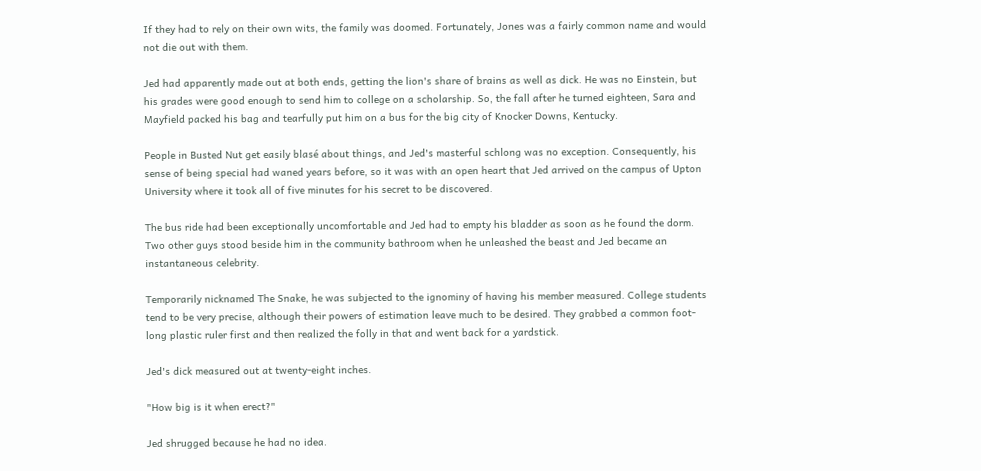If they had to rely on their own wits, the family was doomed. Fortunately, Jones was a fairly common name and would not die out with them.

Jed had apparently made out at both ends, getting the lion's share of brains as well as dick. He was no Einstein, but his grades were good enough to send him to college on a scholarship. So, the fall after he turned eighteen, Sara and Mayfield packed his bag and tearfully put him on a bus for the big city of Knocker Downs, Kentucky.

People in Busted Nut get easily blasé about things, and Jed's masterful schlong was no exception. Consequently, his sense of being special had waned years before, so it was with an open heart that Jed arrived on the campus of Upton University where it took all of five minutes for his secret to be discovered.

The bus ride had been exceptionally uncomfortable and Jed had to empty his bladder as soon as he found the dorm. Two other guys stood beside him in the community bathroom when he unleashed the beast and Jed became an instantaneous celebrity.

Temporarily nicknamed The Snake, he was subjected to the ignominy of having his member measured. College students tend to be very precise, although their powers of estimation leave much to be desired. They grabbed a common foot-long plastic ruler first and then realized the folly in that and went back for a yardstick.

Jed's dick measured out at twenty-eight inches.

"How big is it when erect?"

Jed shrugged because he had no idea.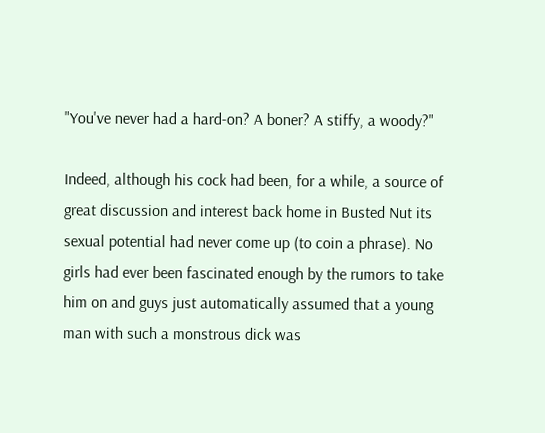"You've never had a hard-on? A boner? A stiffy, a woody?"

Indeed, although his cock had been, for a while, a source of great discussion and interest back home in Busted Nut its sexual potential had never come up (to coin a phrase). No girls had ever been fascinated enough by the rumors to take him on and guys just automatically assumed that a young man with such a monstrous dick was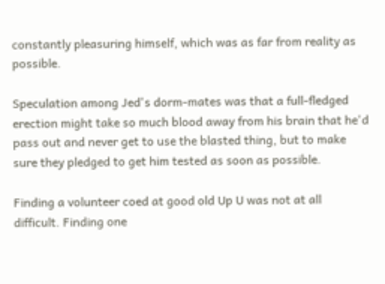constantly pleasuring himself, which was as far from reality as possible.

Speculation among Jed's dorm-mates was that a full-fledged erection might take so much blood away from his brain that he'd pass out and never get to use the blasted thing, but to make sure they pledged to get him tested as soon as possible.

Finding a volunteer coed at good old Up U was not at all difficult. Finding one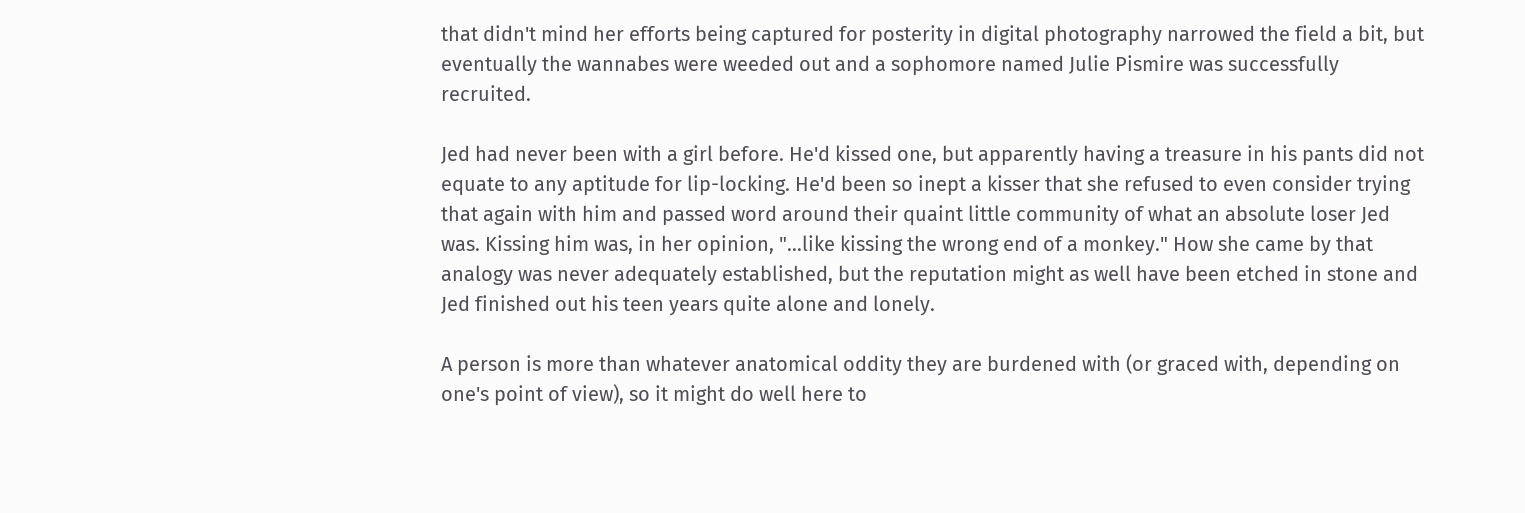that didn't mind her efforts being captured for posterity in digital photography narrowed the field a bit, but eventually the wannabes were weeded out and a sophomore named Julie Pismire was successfully recruited.

Jed had never been with a girl before. He'd kissed one, but apparently having a treasure in his pants did not equate to any aptitude for lip-locking. He'd been so inept a kisser that she refused to even consider trying that again with him and passed word around their quaint little community of what an absolute loser Jed was. Kissing him was, in her opinion, "...like kissing the wrong end of a monkey." How she came by that analogy was never adequately established, but the reputation might as well have been etched in stone and Jed finished out his teen years quite alone and lonely.

A person is more than whatever anatomical oddity they are burdened with (or graced with, depending on one's point of view), so it might do well here to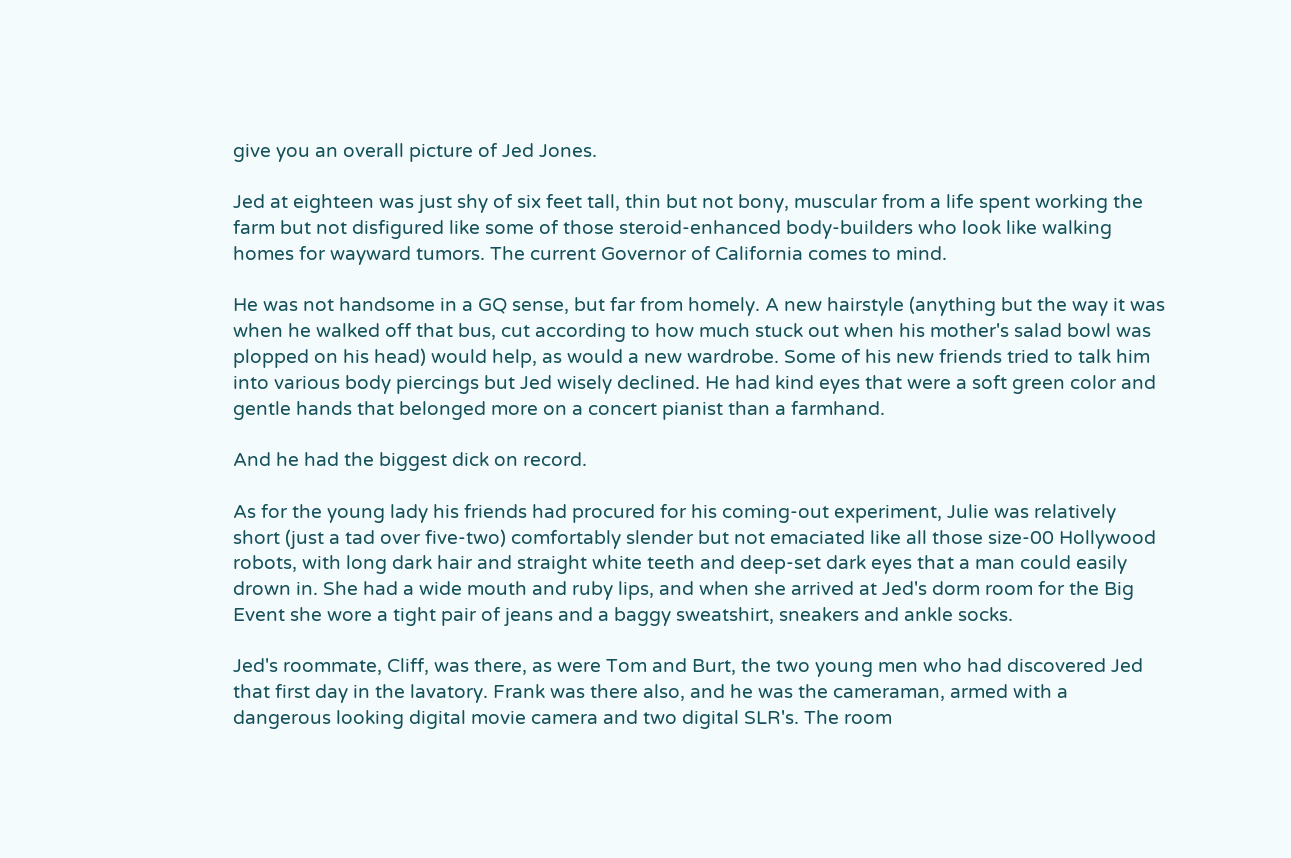give you an overall picture of Jed Jones.

Jed at eighteen was just shy of six feet tall, thin but not bony, muscular from a life spent working the farm but not disfigured like some of those steroid-enhanced body-builders who look like walking homes for wayward tumors. The current Governor of California comes to mind.

He was not handsome in a GQ sense, but far from homely. A new hairstyle (anything but the way it was when he walked off that bus, cut according to how much stuck out when his mother's salad bowl was plopped on his head) would help, as would a new wardrobe. Some of his new friends tried to talk him into various body piercings but Jed wisely declined. He had kind eyes that were a soft green color and gentle hands that belonged more on a concert pianist than a farmhand.

And he had the biggest dick on record.

As for the young lady his friends had procured for his coming-out experiment, Julie was relatively short (just a tad over five-two) comfortably slender but not emaciated like all those size-00 Hollywood robots, with long dark hair and straight white teeth and deep-set dark eyes that a man could easily drown in. She had a wide mouth and ruby lips, and when she arrived at Jed's dorm room for the Big Event she wore a tight pair of jeans and a baggy sweatshirt, sneakers and ankle socks.

Jed's roommate, Cliff, was there, as were Tom and Burt, the two young men who had discovered Jed that first day in the lavatory. Frank was there also, and he was the cameraman, armed with a dangerous looking digital movie camera and two digital SLR's. The room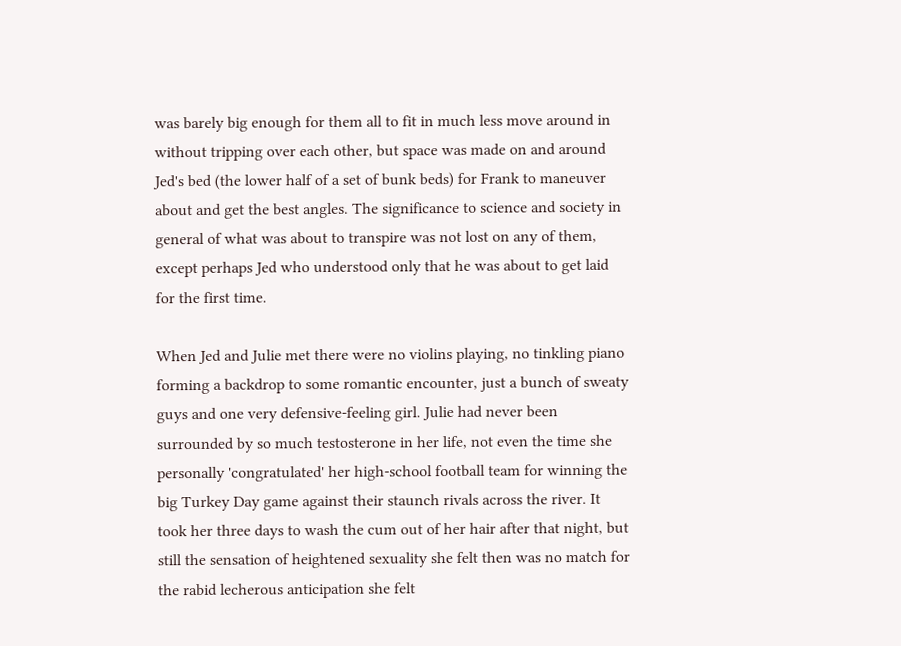was barely big enough for them all to fit in much less move around in without tripping over each other, but space was made on and around Jed's bed (the lower half of a set of bunk beds) for Frank to maneuver about and get the best angles. The significance to science and society in general of what was about to transpire was not lost on any of them, except perhaps Jed who understood only that he was about to get laid for the first time.

When Jed and Julie met there were no violins playing, no tinkling piano forming a backdrop to some romantic encounter, just a bunch of sweaty guys and one very defensive-feeling girl. Julie had never been surrounded by so much testosterone in her life, not even the time she personally 'congratulated' her high-school football team for winning the big Turkey Day game against their staunch rivals across the river. It took her three days to wash the cum out of her hair after that night, but still the sensation of heightened sexuality she felt then was no match for the rabid lecherous anticipation she felt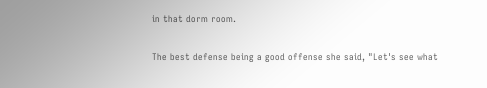in that dorm room.

The best defense being a good offense she said, "Let's see what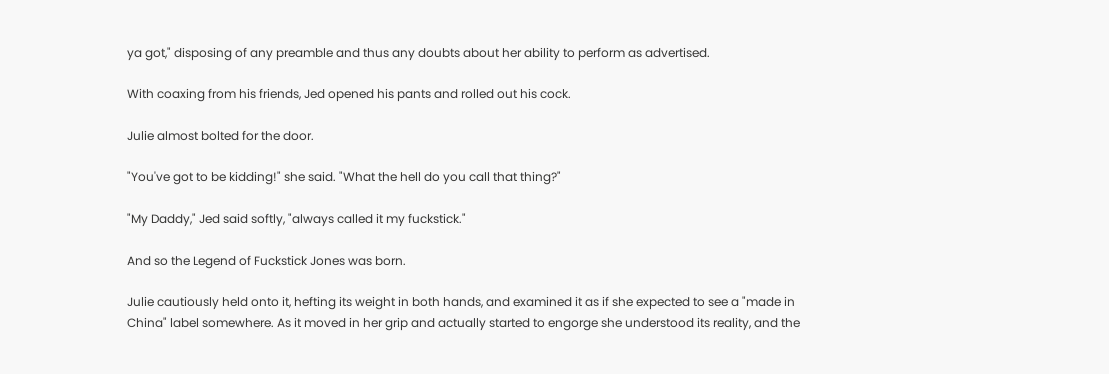ya got," disposing of any preamble and thus any doubts about her ability to perform as advertised.

With coaxing from his friends, Jed opened his pants and rolled out his cock.

Julie almost bolted for the door.

"You've got to be kidding!" she said. "What the hell do you call that thing?"

"My Daddy," Jed said softly, "always called it my fuckstick."

And so the Legend of Fuckstick Jones was born.

Julie cautiously held onto it, hefting its weight in both hands, and examined it as if she expected to see a "made in China" label somewhere. As it moved in her grip and actually started to engorge she understood its reality, and the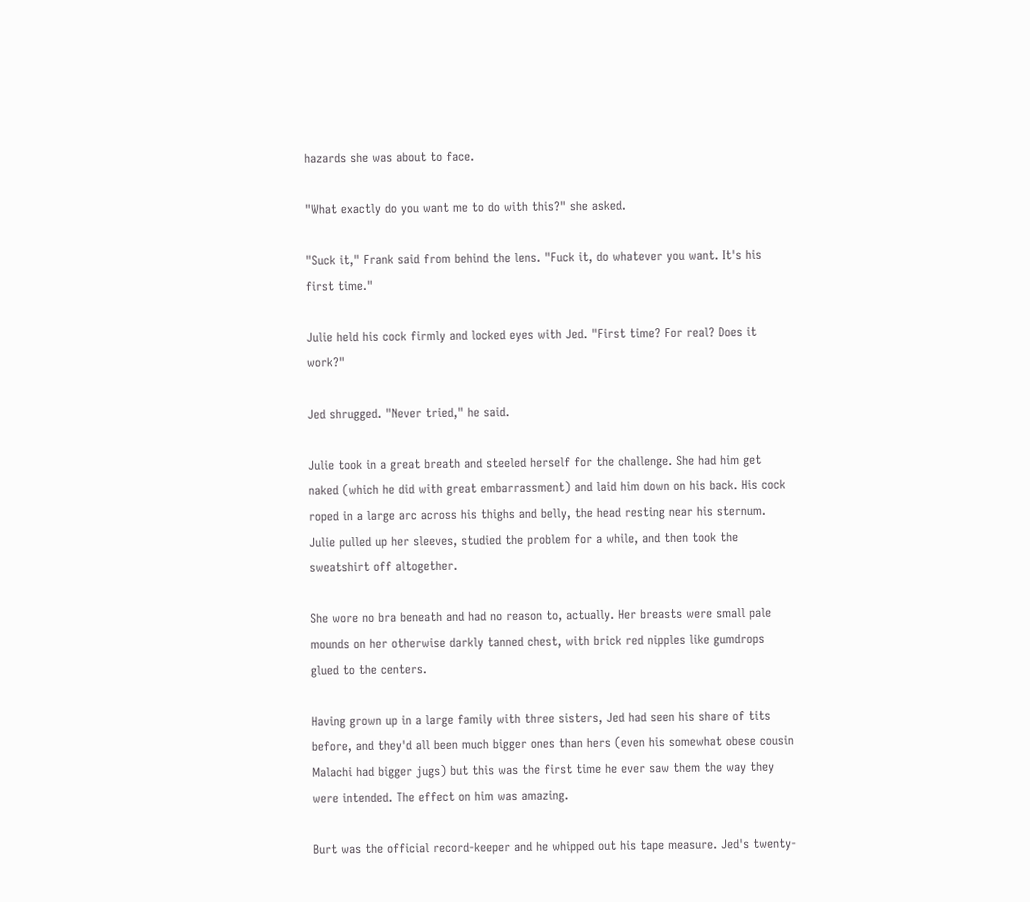hazards she was about to face.

"What exactly do you want me to do with this?" she asked.

"Suck it," Frank said from behind the lens. "Fuck it, do whatever you want. It's his first time."

Julie held his cock firmly and locked eyes with Jed. "First time? For real? Does it work?"

Jed shrugged. "Never tried," he said.

Julie took in a great breath and steeled herself for the challenge. She had him get naked (which he did with great embarrassment) and laid him down on his back. His cock roped in a large arc across his thighs and belly, the head resting near his sternum. Julie pulled up her sleeves, studied the problem for a while, and then took the sweatshirt off altogether.

She wore no bra beneath and had no reason to, actually. Her breasts were small pale mounds on her otherwise darkly tanned chest, with brick red nipples like gumdrops glued to the centers.

Having grown up in a large family with three sisters, Jed had seen his share of tits before, and they'd all been much bigger ones than hers (even his somewhat obese cousin Malachi had bigger jugs) but this was the first time he ever saw them the way they were intended. The effect on him was amazing.

Burt was the official record-keeper and he whipped out his tape measure. Jed's twenty-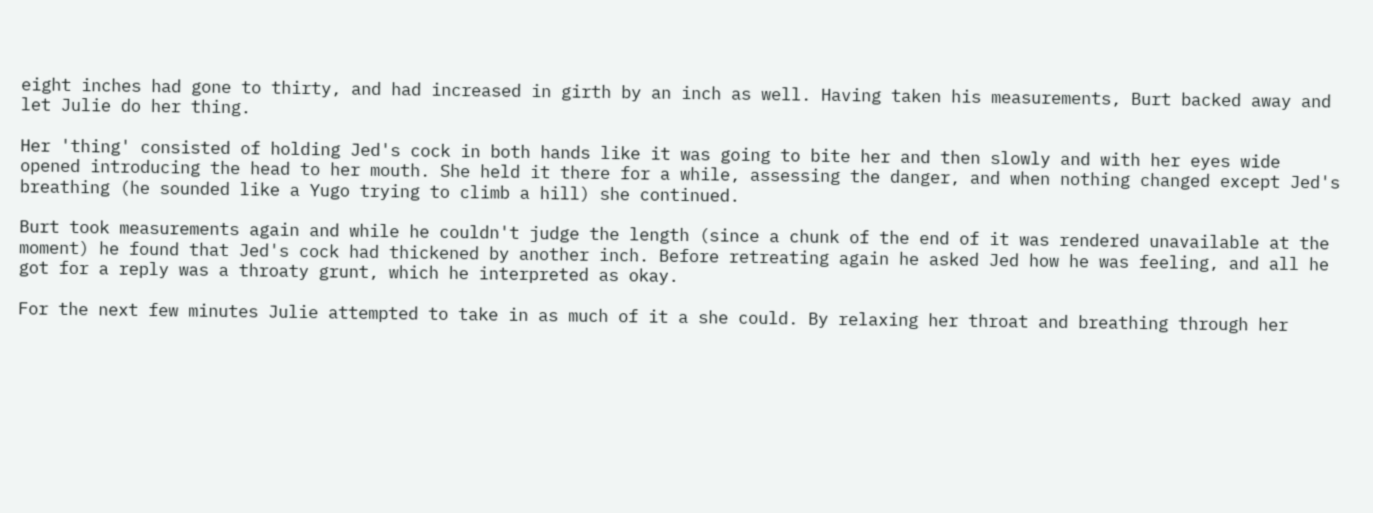eight inches had gone to thirty, and had increased in girth by an inch as well. Having taken his measurements, Burt backed away and let Julie do her thing.

Her 'thing' consisted of holding Jed's cock in both hands like it was going to bite her and then slowly and with her eyes wide opened introducing the head to her mouth. She held it there for a while, assessing the danger, and when nothing changed except Jed's breathing (he sounded like a Yugo trying to climb a hill) she continued.

Burt took measurements again and while he couldn't judge the length (since a chunk of the end of it was rendered unavailable at the moment) he found that Jed's cock had thickened by another inch. Before retreating again he asked Jed how he was feeling, and all he got for a reply was a throaty grunt, which he interpreted as okay.

For the next few minutes Julie attempted to take in as much of it a she could. By relaxing her throat and breathing through her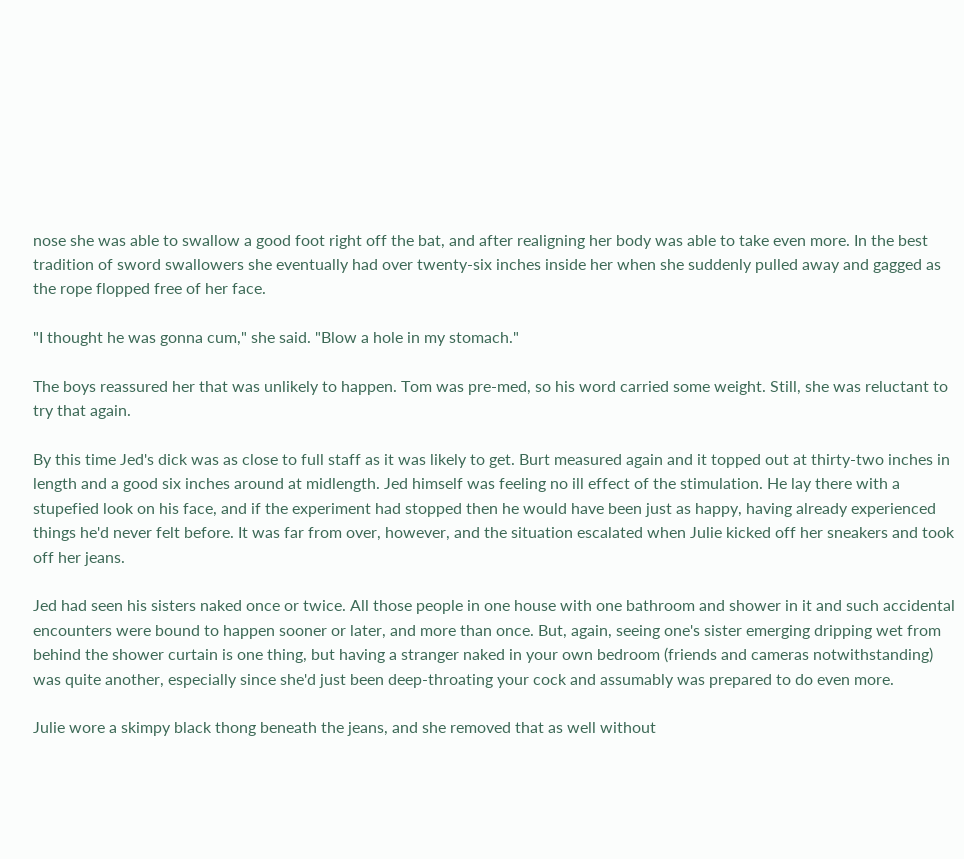nose she was able to swallow a good foot right off the bat, and after realigning her body was able to take even more. In the best tradition of sword swallowers she eventually had over twenty-six inches inside her when she suddenly pulled away and gagged as the rope flopped free of her face.

"I thought he was gonna cum," she said. "Blow a hole in my stomach."

The boys reassured her that was unlikely to happen. Tom was pre-med, so his word carried some weight. Still, she was reluctant to try that again.

By this time Jed's dick was as close to full staff as it was likely to get. Burt measured again and it topped out at thirty-two inches in length and a good six inches around at midlength. Jed himself was feeling no ill effect of the stimulation. He lay there with a stupefied look on his face, and if the experiment had stopped then he would have been just as happy, having already experienced things he'd never felt before. It was far from over, however, and the situation escalated when Julie kicked off her sneakers and took off her jeans.

Jed had seen his sisters naked once or twice. All those people in one house with one bathroom and shower in it and such accidental encounters were bound to happen sooner or later, and more than once. But, again, seeing one's sister emerging dripping wet from behind the shower curtain is one thing, but having a stranger naked in your own bedroom (friends and cameras notwithstanding) was quite another, especially since she'd just been deep-throating your cock and assumably was prepared to do even more.

Julie wore a skimpy black thong beneath the jeans, and she removed that as well without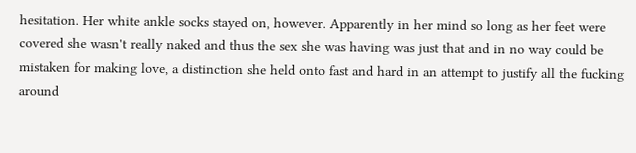hesitation. Her white ankle socks stayed on, however. Apparently in her mind so long as her feet were covered she wasn't really naked and thus the sex she was having was just that and in no way could be mistaken for making love, a distinction she held onto fast and hard in an attempt to justify all the fucking around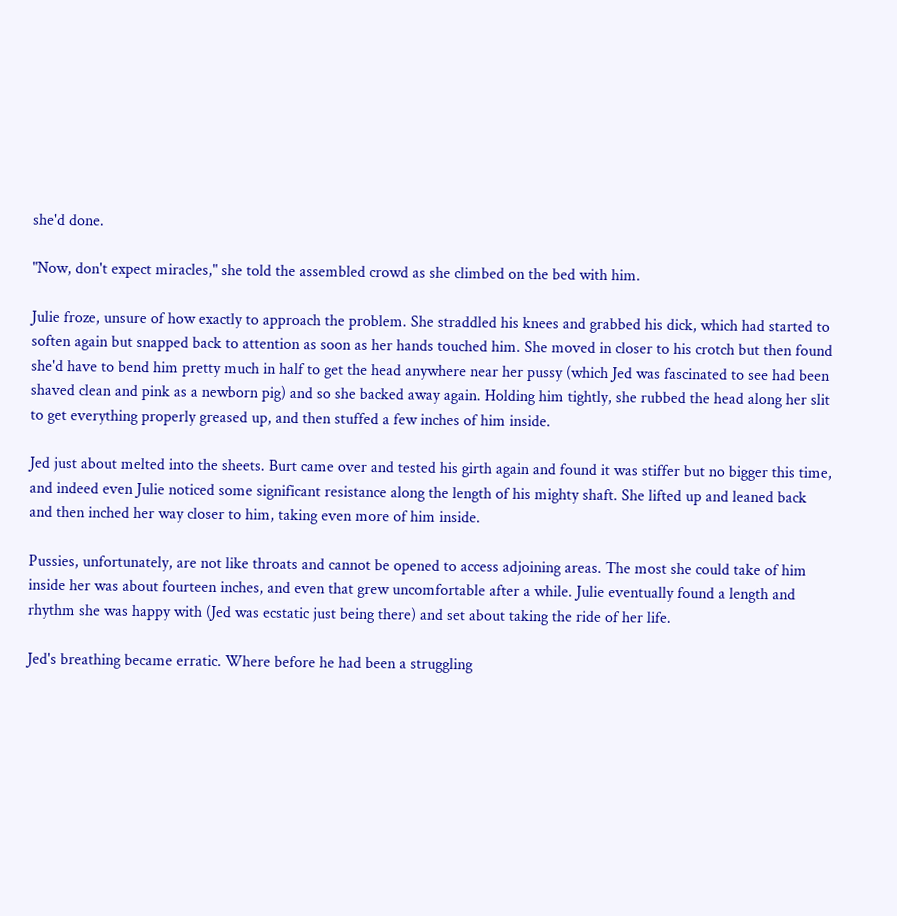she'd done.

"Now, don't expect miracles," she told the assembled crowd as she climbed on the bed with him.

Julie froze, unsure of how exactly to approach the problem. She straddled his knees and grabbed his dick, which had started to soften again but snapped back to attention as soon as her hands touched him. She moved in closer to his crotch but then found she'd have to bend him pretty much in half to get the head anywhere near her pussy (which Jed was fascinated to see had been shaved clean and pink as a newborn pig) and so she backed away again. Holding him tightly, she rubbed the head along her slit to get everything properly greased up, and then stuffed a few inches of him inside.

Jed just about melted into the sheets. Burt came over and tested his girth again and found it was stiffer but no bigger this time, and indeed even Julie noticed some significant resistance along the length of his mighty shaft. She lifted up and leaned back and then inched her way closer to him, taking even more of him inside.

Pussies, unfortunately, are not like throats and cannot be opened to access adjoining areas. The most she could take of him inside her was about fourteen inches, and even that grew uncomfortable after a while. Julie eventually found a length and rhythm she was happy with (Jed was ecstatic just being there) and set about taking the ride of her life.

Jed's breathing became erratic. Where before he had been a struggling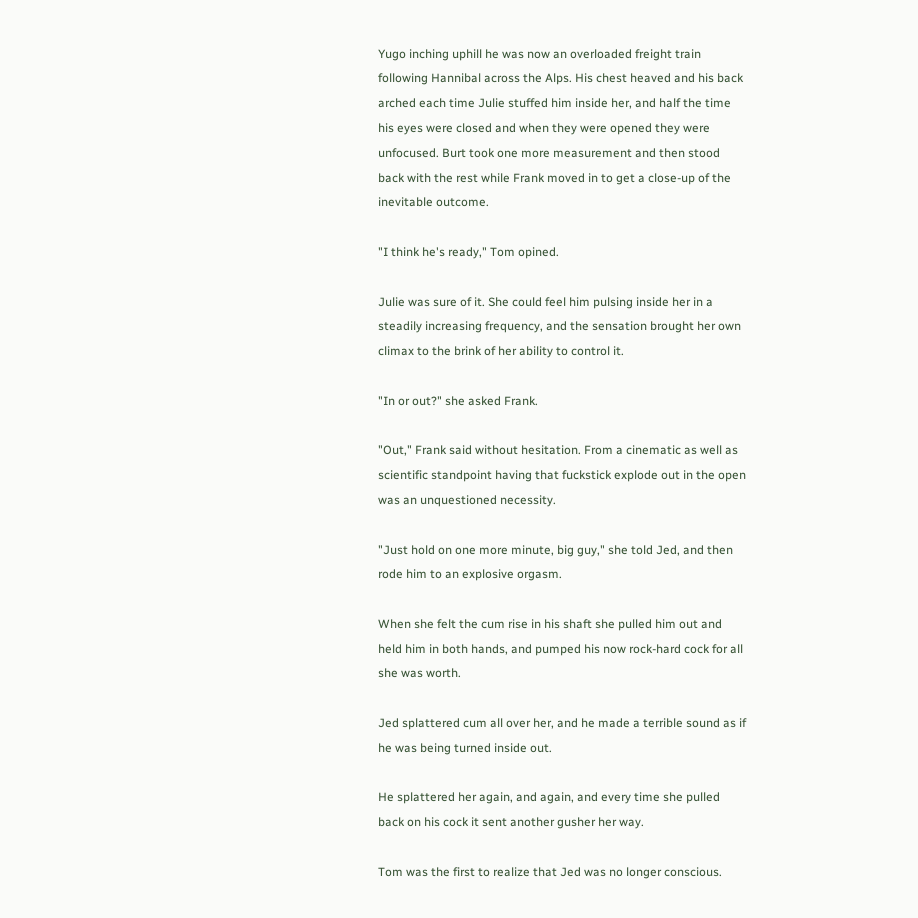Yugo inching uphill he was now an overloaded freight train following Hannibal across the Alps. His chest heaved and his back arched each time Julie stuffed him inside her, and half the time his eyes were closed and when they were opened they were unfocused. Burt took one more measurement and then stood back with the rest while Frank moved in to get a close-up of the inevitable outcome.

"I think he's ready," Tom opined.

Julie was sure of it. She could feel him pulsing inside her in a steadily increasing frequency, and the sensation brought her own climax to the brink of her ability to control it.

"In or out?" she asked Frank.

"Out," Frank said without hesitation. From a cinematic as well as scientific standpoint having that fuckstick explode out in the open was an unquestioned necessity.

"Just hold on one more minute, big guy," she told Jed, and then rode him to an explosive orgasm.

When she felt the cum rise in his shaft she pulled him out and held him in both hands, and pumped his now rock-hard cock for all she was worth.

Jed splattered cum all over her, and he made a terrible sound as if he was being turned inside out.

He splattered her again, and again, and every time she pulled back on his cock it sent another gusher her way.

Tom was the first to realize that Jed was no longer conscious.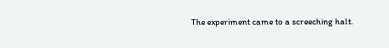The experiment came to a screeching halt.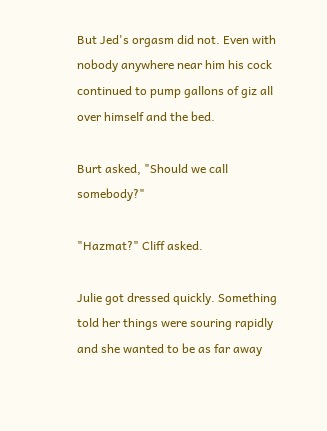But Jed's orgasm did not. Even with nobody anywhere near him his cock continued to pump gallons of giz all over himself and the bed.

Burt asked, "Should we call somebody?"

"Hazmat?" Cliff asked.

Julie got dressed quickly. Something told her things were souring rapidly and she wanted to be as far away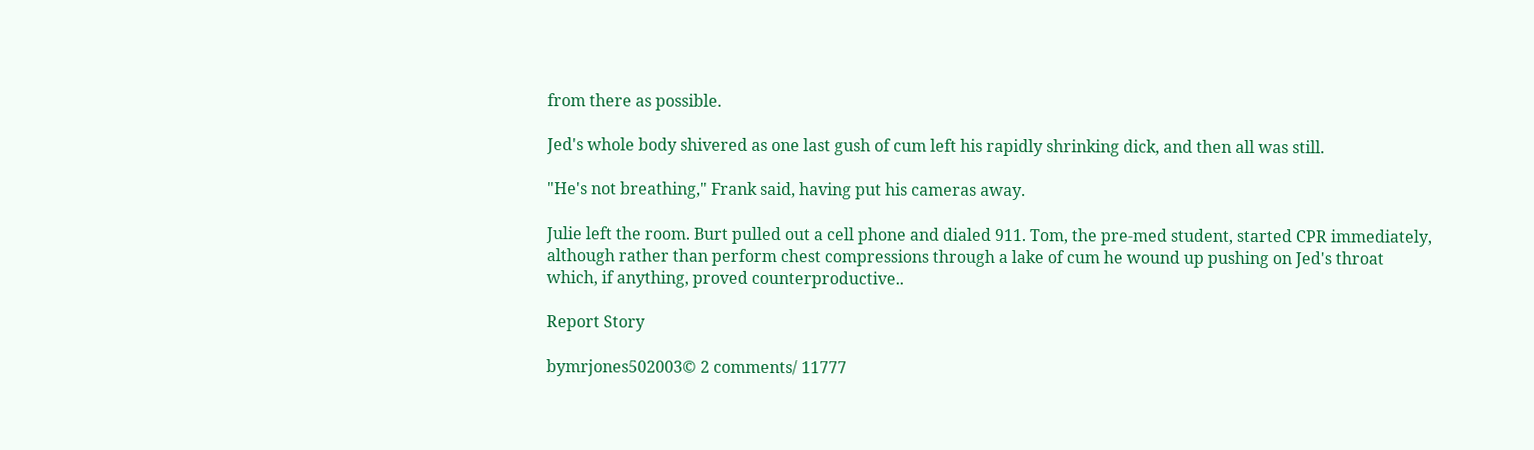from there as possible.

Jed's whole body shivered as one last gush of cum left his rapidly shrinking dick, and then all was still.

"He's not breathing," Frank said, having put his cameras away.

Julie left the room. Burt pulled out a cell phone and dialed 911. Tom, the pre-med student, started CPR immediately, although rather than perform chest compressions through a lake of cum he wound up pushing on Jed's throat which, if anything, proved counterproductive..

Report Story

bymrjones502003© 2 comments/ 11777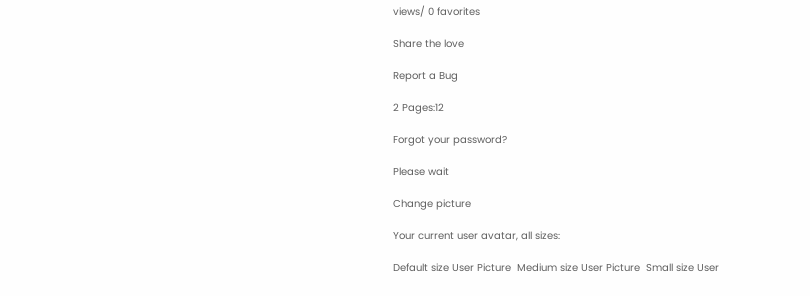views/ 0 favorites

Share the love

Report a Bug

2 Pages:12

Forgot your password?

Please wait

Change picture

Your current user avatar, all sizes:

Default size User Picture  Medium size User Picture  Small size User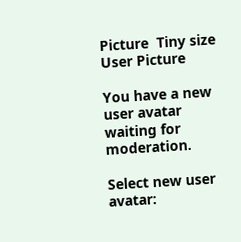Picture  Tiny size User Picture

You have a new user avatar waiting for moderation.

Select new user avatar: